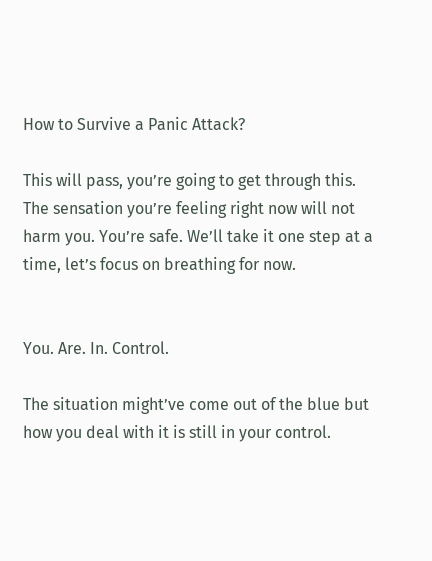How to Survive a Panic Attack?

This will pass, you’re going to get through this. The sensation you’re feeling right now will not harm you. You’re safe. We’ll take it one step at a time, let’s focus on breathing for now.


You. Are. In. Control.

The situation might’ve come out of the blue but how you deal with it is still in your control.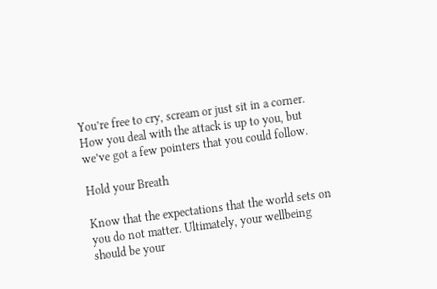You’re free to cry, scream or just sit in a corner. How you deal with the attack is up to you, but we’ve got a few pointers that you could follow.

Hold your Breath

Know that the expectations that the world sets on you do not matter. Ultimately, your wellbeing should be your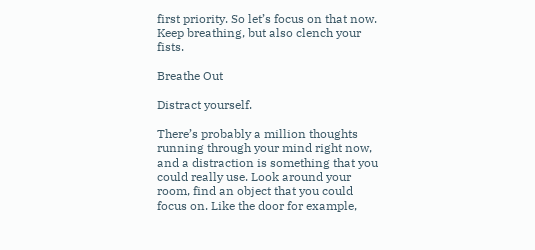first priority. So let’s focus on that now. Keep breathing, but also clench your fists.

Breathe Out

Distract yourself.

There’s probably a million thoughts running through your mind right now, and a distraction is something that you could really use. Look around your room, find an object that you could focus on. Like the door for example,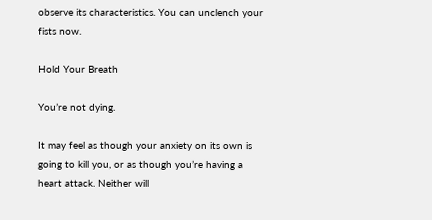observe its characteristics. You can unclench your fists now.

Hold Your Breath

You’re not dying.

It may feel as though your anxiety on its own is going to kill you, or as though you’re having a heart attack. Neither will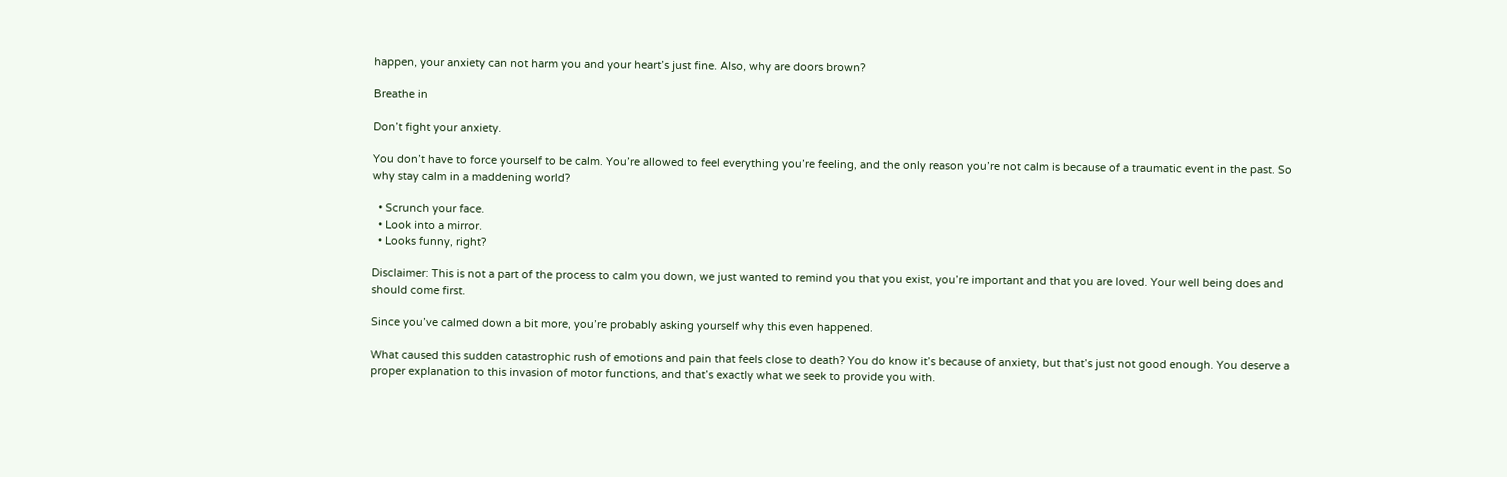happen, your anxiety can not harm you and your heart’s just fine. Also, why are doors brown?

Breathe in

Don’t fight your anxiety.

You don’t have to force yourself to be calm. You’re allowed to feel everything you’re feeling, and the only reason you’re not calm is because of a traumatic event in the past. So why stay calm in a maddening world?

  • Scrunch your face.
  • Look into a mirror.
  • Looks funny, right?

Disclaimer: This is not a part of the process to calm you down, we just wanted to remind you that you exist, you’re important and that you are loved. Your well being does and should come first.

Since you’ve calmed down a bit more, you’re probably asking yourself why this even happened.

What caused this sudden catastrophic rush of emotions and pain that feels close to death? You do know it’s because of anxiety, but that’s just not good enough. You deserve a proper explanation to this invasion of motor functions, and that’s exactly what we seek to provide you with.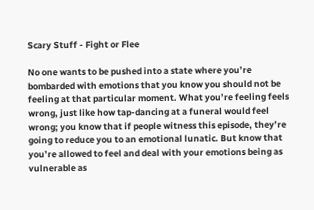Scary Stuff - Fight or Flee

No one wants to be pushed into a state where you’re bombarded with emotions that you know you should not be feeling at that particular moment. What you’re feeling feels wrong, just like how tap-dancing at a funeral would feel wrong; you know that if people witness this episode, they’re going to reduce you to an emotional lunatic. But know that you’re allowed to feel and deal with your emotions being as vulnerable as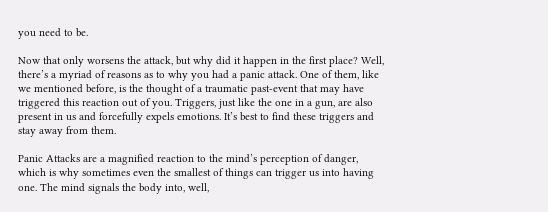you need to be.

Now that only worsens the attack, but why did it happen in the first place? Well, there’s a myriad of reasons as to why you had a panic attack. One of them, like we mentioned before, is the thought of a traumatic past-event that may have triggered this reaction out of you. Triggers, just like the one in a gun, are also present in us and forcefully expels emotions. It’s best to find these triggers and stay away from them.

Panic Attacks are a magnified reaction to the mind’s perception of danger, which is why sometimes even the smallest of things can trigger us into having one. The mind signals the body into, well,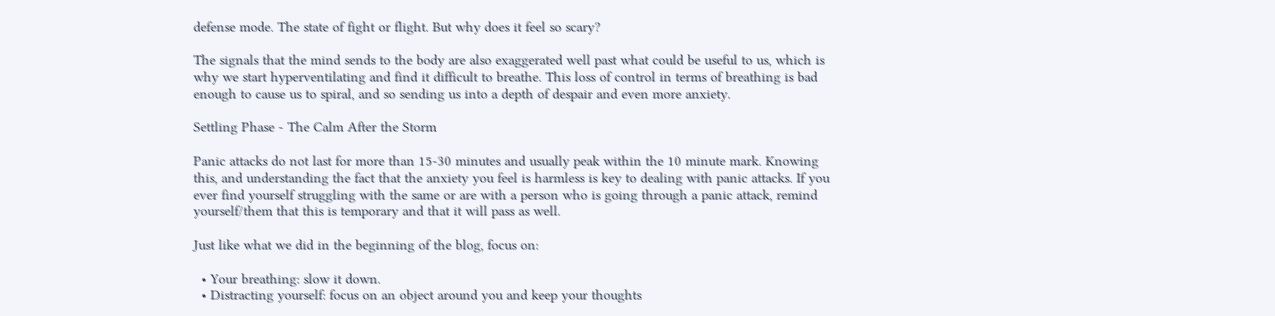defense mode. The state of fight or flight. But why does it feel so scary?

The signals that the mind sends to the body are also exaggerated well past what could be useful to us, which is why we start hyperventilating and find it difficult to breathe. This loss of control in terms of breathing is bad enough to cause us to spiral, and so sending us into a depth of despair and even more anxiety.

Settling Phase - The Calm After the Storm

Panic attacks do not last for more than 15-30 minutes and usually peak within the 10 minute mark. Knowing this, and understanding the fact that the anxiety you feel is harmless is key to dealing with panic attacks. If you ever find yourself struggling with the same or are with a person who is going through a panic attack, remind yourself/them that this is temporary and that it will pass as well.

Just like what we did in the beginning of the blog, focus on:

  • Your breathing: slow it down.
  • Distracting yourself: focus on an object around you and keep your thoughts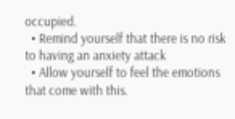occupied.
  • Remind yourself that there is no risk to having an anxiety attack
  • Allow yourself to feel the emotions that come with this.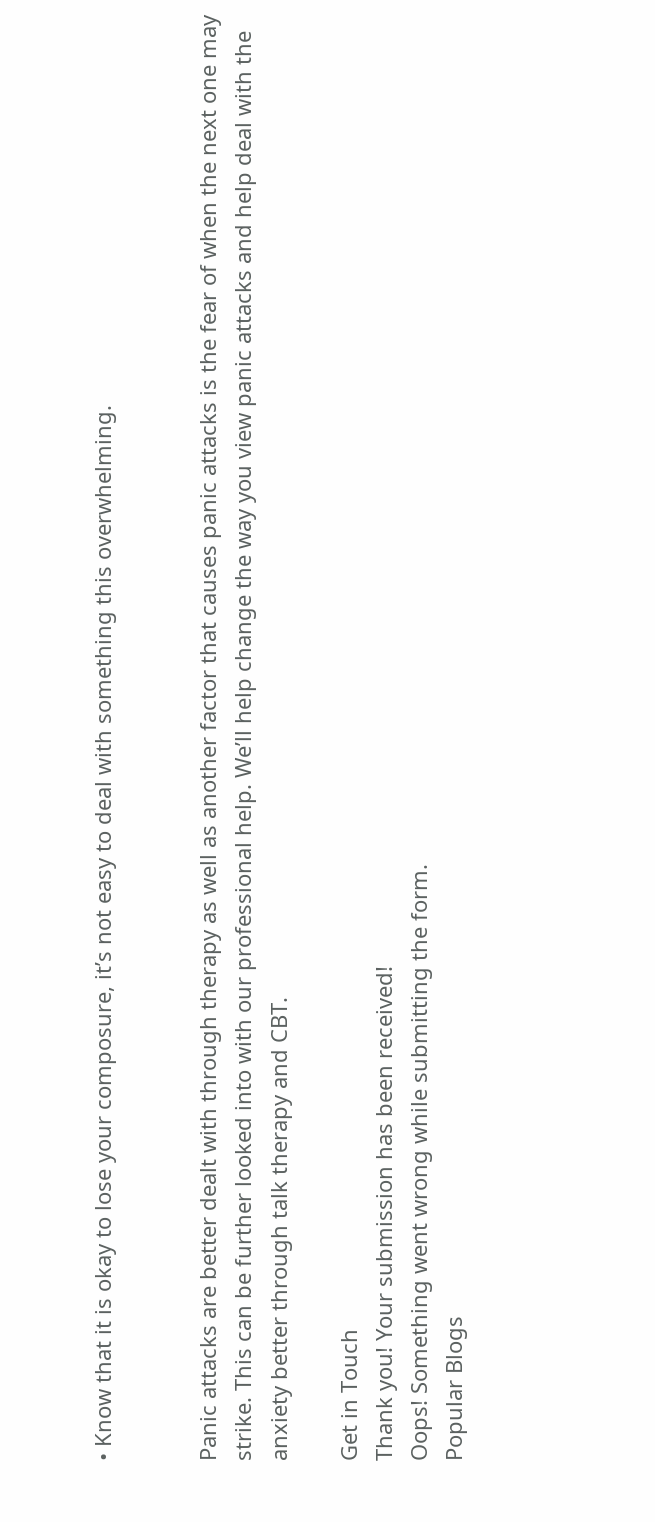• Know that it is okay to lose your composure, it’s not easy to deal with something this overwhelming.


Panic attacks are better dealt with through therapy as well as another factor that causes panic attacks is the fear of when the next one may strike. This can be further looked into with our professional help. We’ll help change the way you view panic attacks and help deal with the anxiety better through talk therapy and CBT.

Get in Touch
Thank you! Your submission has been received!
Oops! Something went wrong while submitting the form.
Popular Blogs